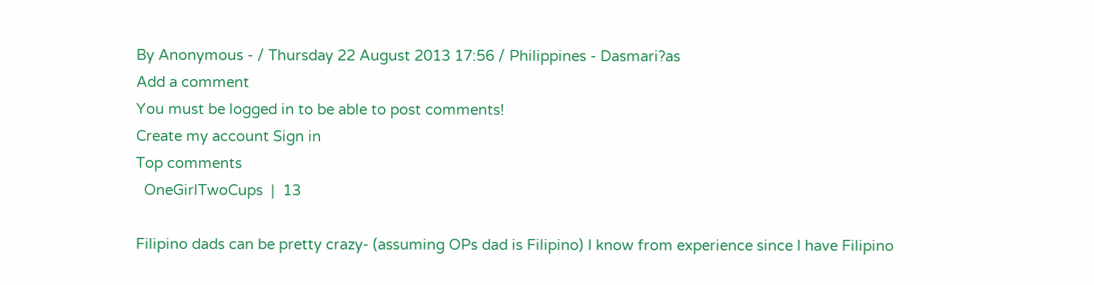By Anonymous - / Thursday 22 August 2013 17:56 / Philippines - Dasmari?as
Add a comment
You must be logged in to be able to post comments!
Create my account Sign in
Top comments
  OneGirlTwoCups  |  13

Filipino dads can be pretty crazy- (assuming OPs dad is Filipino) I know from experience since I have Filipino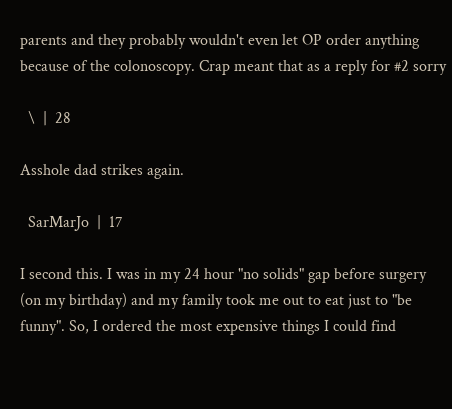parents and they probably wouldn't even let OP order anything because of the colonoscopy. Crap meant that as a reply for #2 sorry

  \  |  28

Asshole dad strikes again.

  SarMarJo  |  17

I second this. I was in my 24 hour "no solids" gap before surgery (on my birthday) and my family took me out to eat just to "be funny". So, I ordered the most expensive things I could find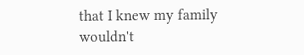that I knew my family wouldn't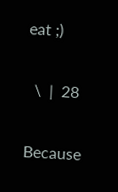eat ;)

  \  |  28

Because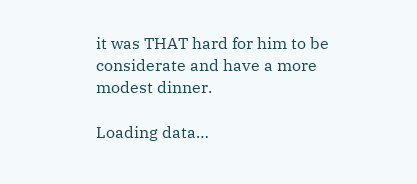it was THAT hard for him to be considerate and have a more modest dinner.

Loading data…